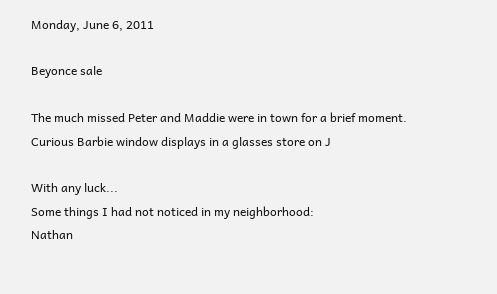Monday, June 6, 2011

Beyonce sale

The much missed Peter and Maddie were in town for a brief moment.
Curious Barbie window displays in a glasses store on J

With any luck...
Some things I had not noticed in my neighborhood:
Nathan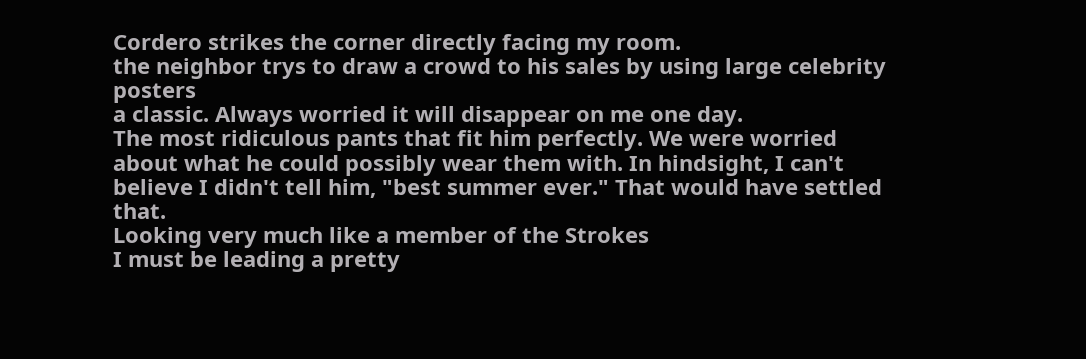Cordero strikes the corner directly facing my room.
the neighbor trys to draw a crowd to his sales by using large celebrity posters
a classic. Always worried it will disappear on me one day.
The most ridiculous pants that fit him perfectly. We were worried about what he could possibly wear them with. In hindsight, I can't believe I didn't tell him, "best summer ever." That would have settled that.
Looking very much like a member of the Strokes
I must be leading a pretty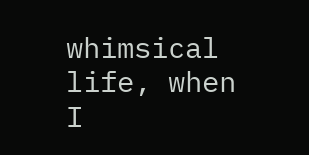whimsical life, when I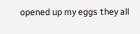opened up my eggs they all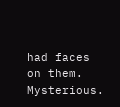had faces on them. Mysterious.